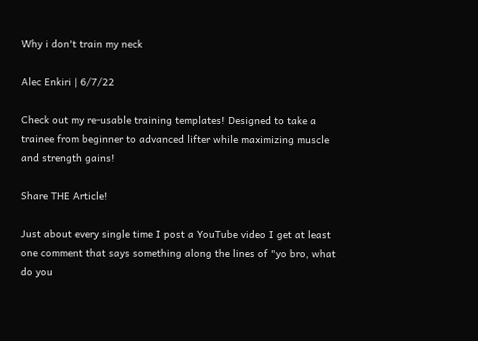Why i don't train my neck

Alec Enkiri | 6/7/22

Check out my re-usable training templates! Designed to take a trainee from beginner to advanced lifter while maximizing muscle and strength gains!

Share THE Article!

Just about every single time I post a YouTube video I get at least one comment that says something along the lines of "yo bro, what do you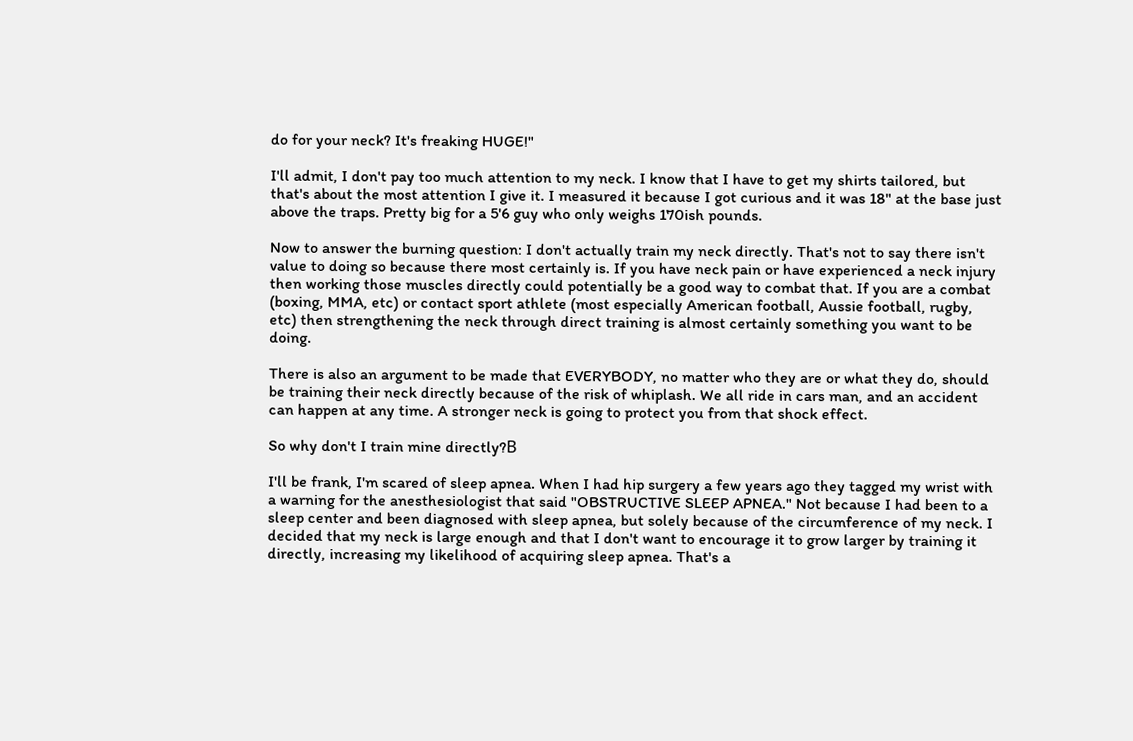do for your neck? It's freaking HUGE!"

I'll admit, I don't pay too much attention to my neck. I know that I have to get my shirts tailored, but that's about the most attention I give it. I measured it because I got curious and it was 18" at the base just above the traps. Pretty big for a 5'6 guy who only weighs 170ish pounds.

Now to answer the burning question: I don't actually train my neck directly. That's not to say there isn't value to doing so because there most certainly is. If you have neck pain or have experienced a neck injury then working those muscles directly could potentially be a good way to combat that. If you are a combat (boxing, MMA, etc) or contact sport athlete (most especially American football, Aussie football, rugby, etc) then strengthening the neck through direct training is almost certainly something you want to be doing.

There is also an argument to be made that EVERYBODY, no matter who they are or what they do, should be training their neck directly because of the risk of whiplash. We all ride in cars man, and an accident can happen at any time. A stronger neck is going to protect you from that shock effect.

So why don't I train mine directly?Β

I'll be frank, I'm scared of sleep apnea. When I had hip surgery a few years ago they tagged my wrist with a warning for the anesthesiologist that said "OBSTRUCTIVE SLEEP APNEA." Not because I had been to a sleep center and been diagnosed with sleep apnea, but solely because of the circumference of my neck. I decided that my neck is large enough and that I don't want to encourage it to grow larger by training it directly, increasing my likelihood of acquiring sleep apnea. That's a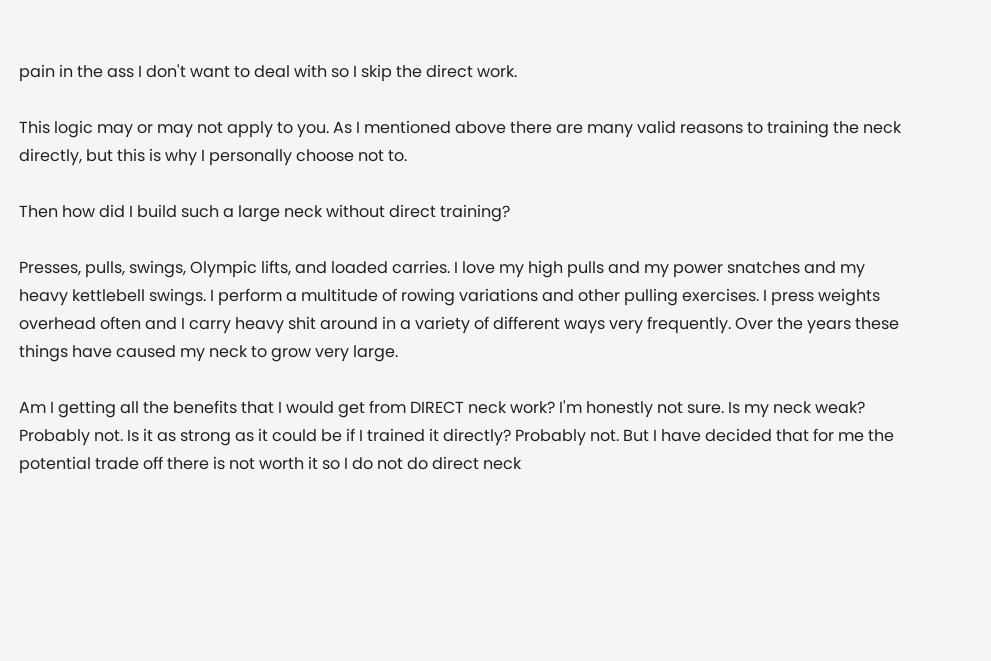pain in the ass I don't want to deal with so I skip the direct work.

This logic may or may not apply to you. As I mentioned above there are many valid reasons to training the neck directly, but this is why I personally choose not to.

Then how did I build such a large neck without direct training?

Presses, pulls, swings, Olympic lifts, and loaded carries. I love my high pulls and my power snatches and my heavy kettlebell swings. I perform a multitude of rowing variations and other pulling exercises. I press weights overhead often and I carry heavy shit around in a variety of different ways very frequently. Over the years these things have caused my neck to grow very large.

Am I getting all the benefits that I would get from DIRECT neck work? I'm honestly not sure. Is my neck weak? Probably not. Is it as strong as it could be if I trained it directly? Probably not. But I have decided that for me the potential trade off there is not worth it so I do not do direct neck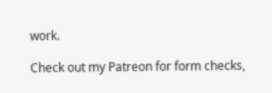work.

Check out my Patreon for form checks,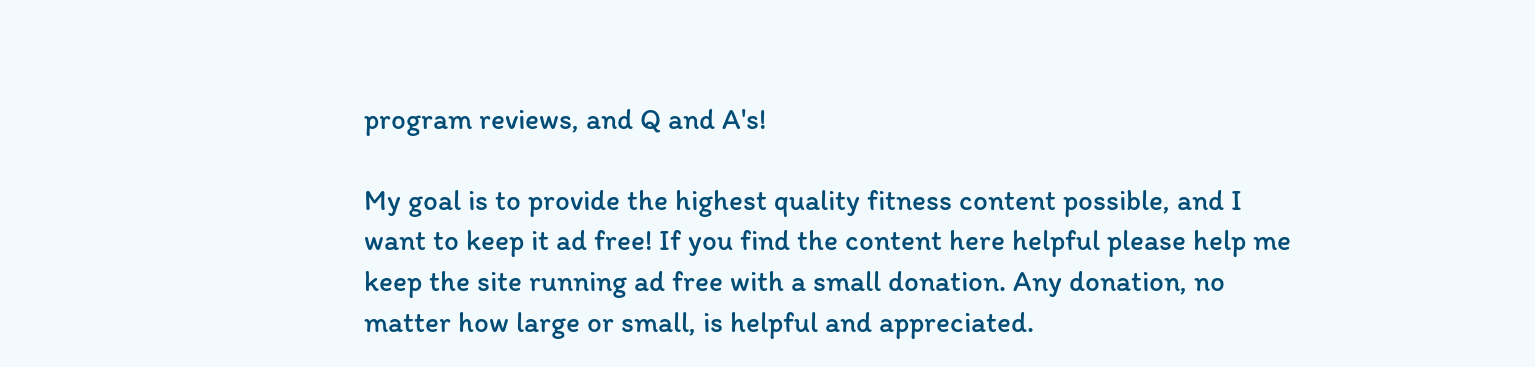program reviews, and Q and A's!

My goal is to provide the highest quality fitness content possible, and I want to keep it ad free! If you find the content here helpful please help me keep the site running ad free with a small donation. Any donation, no matter how large or small, is helpful and appreciated.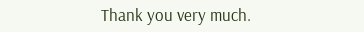Thank you very much.